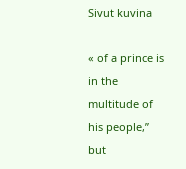Sivut kuvina

« of a prince is in the multitude of his people,” but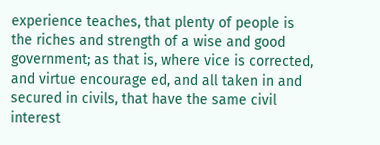experience teaches, that plenty of people is the riches and strength of a wise and good government; as that is, where vice is corrected, and virtue encourage ed, and all taken in and secured in civils, that have the same civil interest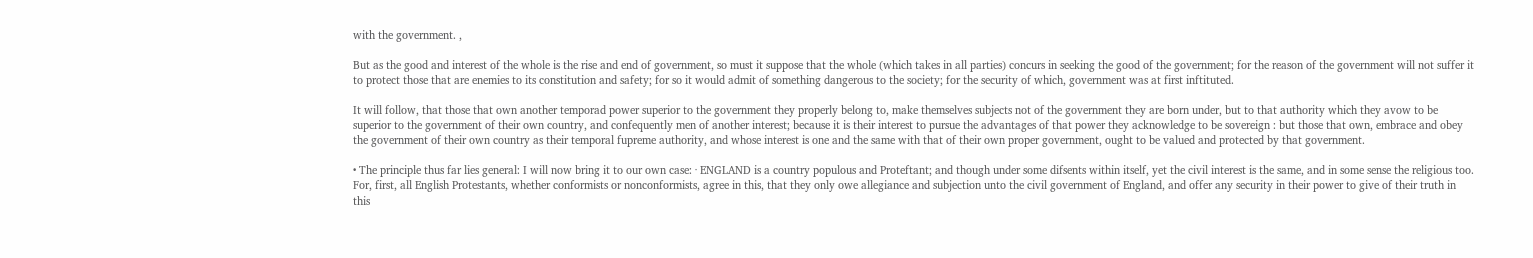with the government. ,

But as the good and interest of the whole is the rise and end of government, so must it suppose that the whole (which takes in all parties) concurs in seeking the good of the government; for the reason of the government will not suffer it to protect those that are enemies to its constitution and safety; for so it would admit of something dangerous to the society; for the security of which, government was at first inftituted.

It will follow, that those that own another temporad power superior to the government they properly belong to, make themselves subjects not of the government they are born under, but to that authority which they avow to be superior to the government of their own country, and confequently men of another interest; because it is their interest to pursue the advantages of that power they acknowledge to be sovereign : but those that own, embrace and obey the government of their own country as their temporal fupreme authority, and whose interest is one and the same with that of their own proper government, ought to be valued and protected by that government.

• The principle thus far lies general: I will now bring it to our own case: · ENGLAND is a country populous and Proteftant; and though under some difsents within itself, yet the civil interest is the same, and in some sense the religious too. For, first, all English Protestants, whether conformists or nonconformists, agree in this, that they only owe allegiance and subjection unto the civil government of England, and offer any security in their power to give of their truth in this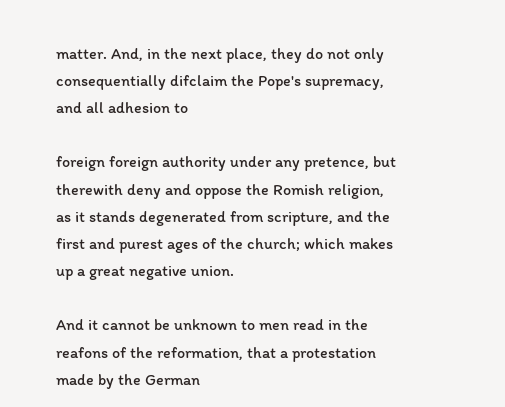matter. And, in the next place, they do not only consequentially difclaim the Pope's supremacy, and all adhesion to

foreign foreign authority under any pretence, but therewith deny and oppose the Romish religion, as it stands degenerated from scripture, and the first and purest ages of the church; which makes up a great negative union.

And it cannot be unknown to men read in the reafons of the reformation, that a protestation made by the German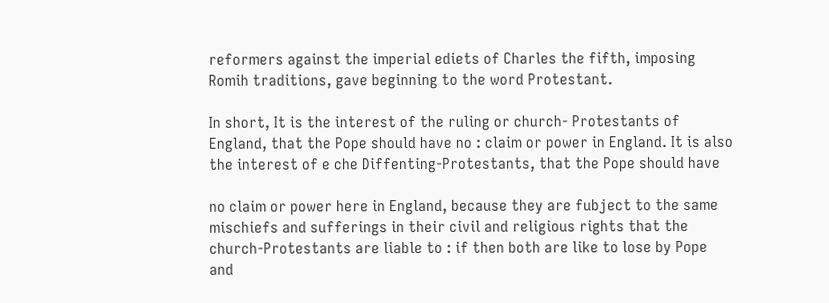reformers against the imperial ediets of Charles the fifth, imposing Romih traditions, gave beginning to the word Protestant.

In short, It is the interest of the ruling or church- Protestants of England, that the Pope should have no : claim or power in England. It is also the interest of e che Diffenting-Protestants, that the Pope should have

no claim or power here in England, because they are fubject to the same mischiefs and sufferings in their civil and religious rights that the church-Protestants are liable to : if then both are like to lose by Pope and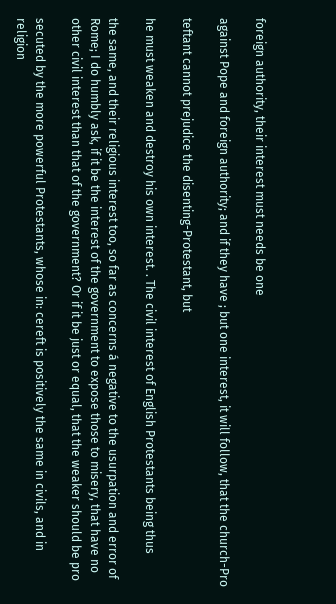foreign authority, their interest must needs be one

against Pope and foreign authority; and if they have ; but one interest, it will follow, that the church-Pro

teftant cannot prejudice the disenting-Protestant, but

he must weaken and destroy his own interest. . The civil interest of English Protestants being thus

the same, and their religious interest too, so far as concerns á negative to the usurpation and error of Rome; I do humbly ask, if it be the interest of the government to expose those to misery, that have no other civil interest than that of the government? Or if it be just or equal, that the weaker should be pro

secuted by the more powerful Protestants, whose in: cereft is positively the same in civils, and in religion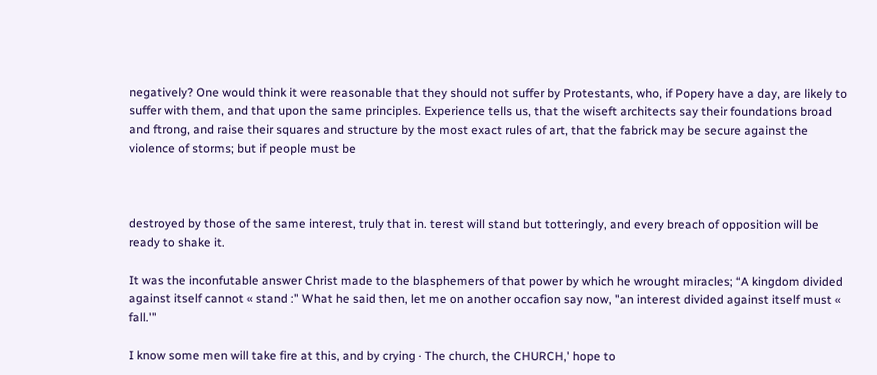negatively? One would think it were reasonable that they should not suffer by Protestants, who, if Popery have a day, are likely to suffer with them, and that upon the same principles. Experience tells us, that the wiseft architects say their foundations broad and ftrong, and raise their squares and structure by the most exact rules of art, that the fabrick may be secure against the violence of storms; but if people must be



destroyed by those of the same interest, truly that in. terest will stand but totteringly, and every breach of opposition will be ready to shake it.

It was the inconfutable answer Christ made to the blasphemers of that power by which he wrought miracles; “A kingdom divided against itself cannot « stand :" What he said then, let me on another occafion say now, "an interest divided against itself must « fall.'"

I know some men will take fire at this, and by crying · The church, the CHURCH,' hope to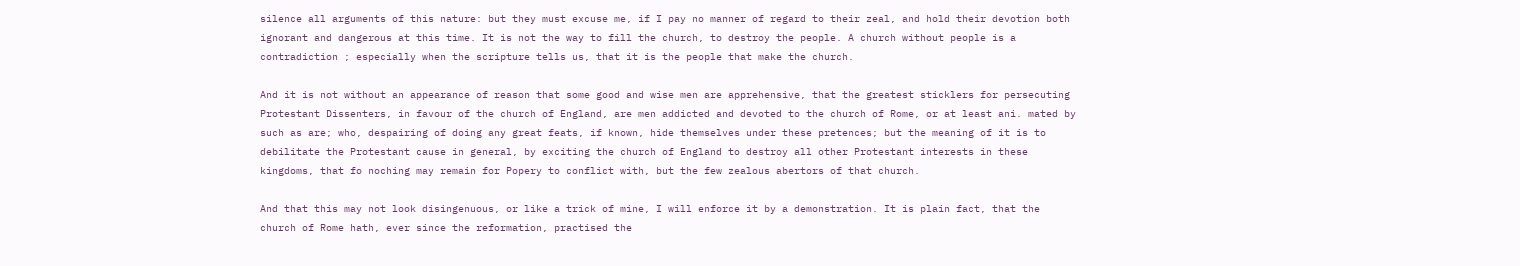silence all arguments of this nature: but they must excuse me, if I pay no manner of regard to their zeal, and hold their devotion both ignorant and dangerous at this time. It is not the way to fill the church, to destroy the people. A church without people is a contradiction ; especially when the scripture tells us, that it is the people that make the church.

And it is not without an appearance of reason that some good and wise men are apprehensive, that the greatest sticklers for persecuting Protestant Dissenters, in favour of the church of England, are men addicted and devoted to the church of Rome, or at least ani. mated by such as are; who, despairing of doing any great feats, if known, hide themselves under these pretences; but the meaning of it is to debilitate the Protestant cause in general, by exciting the church of England to destroy all other Protestant interests in these kingdoms, that fo noching may remain for Popery to conflict with, but the few zealous abertors of that church.

And that this may not look disingenuous, or like a trick of mine, I will enforce it by a demonstration. It is plain fact, that the church of Rome hath, ever since the reformation, practised the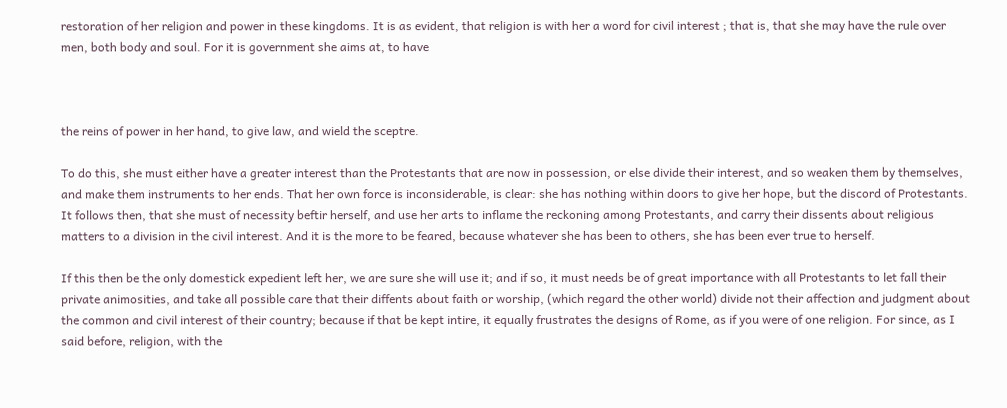restoration of her religion and power in these kingdoms. It is as evident, that religion is with her a word for civil interest ; that is, that she may have the rule over men, both body and soul. For it is government she aims at, to have



the reins of power in her hand, to give law, and wield the sceptre.

To do this, she must either have a greater interest than the Protestants that are now in possession, or else divide their interest, and so weaken them by themselves, and make them instruments to her ends. That her own force is inconsiderable, is clear: she has nothing within doors to give her hope, but the discord of Protestants. It follows then, that she must of necessity beftir herself, and use her arts to inflame the reckoning among Protestants, and carry their dissents about religious matters to a division in the civil interest. And it is the more to be feared, because whatever she has been to others, she has been ever true to herself.

If this then be the only domestick expedient left her, we are sure she will use it; and if so, it must needs be of great importance with all Protestants to let fall their private animosities, and take all possible care that their diffents about faith or worship, (which regard the other world) divide not their affection and judgment about the common and civil interest of their country; because if that be kept intire, it equally frustrates the designs of Rome, as if you were of one religion. For since, as I said before, religion, with the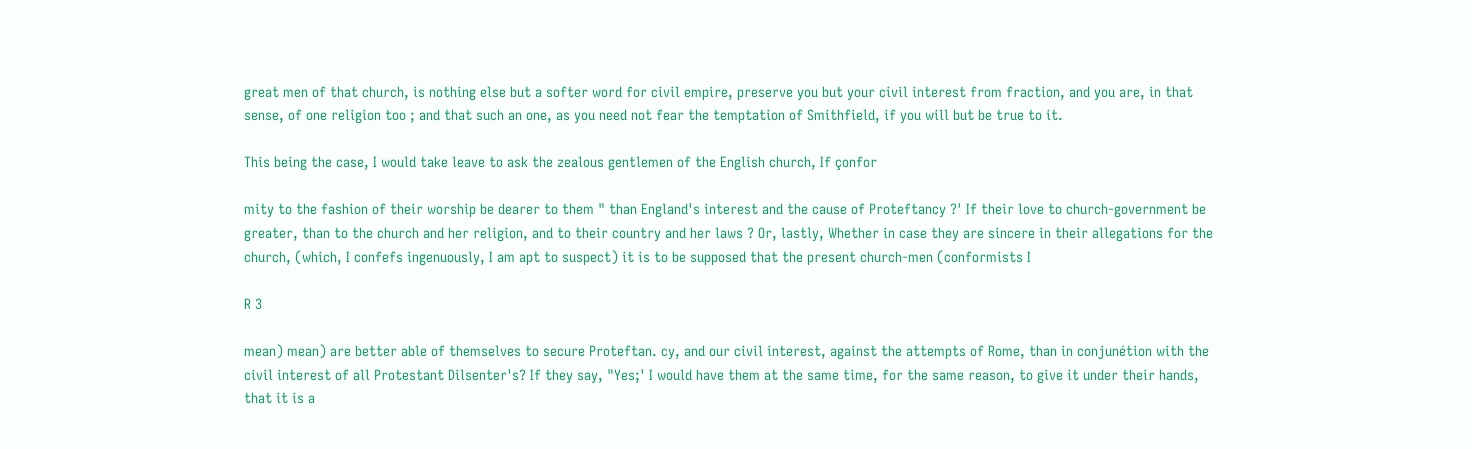great men of that church, is nothing else but a softer word for civil empire, preserve you but your civil interest from fraction, and you are, in that sense, of one religion too ; and that such an one, as you need not fear the temptation of Smithfield, if you will but be true to it.

This being the case, I would take leave to ask the zealous gentlemen of the English church, If çonfor

mity to the fashion of their worship be dearer to them " than England's interest and the cause of Proteftancy ?' If their love to church-government be greater, than to the church and her religion, and to their country and her laws ? Or, lastly, Whether in case they are sincere in their allegations for the church, (which, I confefs ingenuously, I am apt to suspect) it is to be supposed that the present church-men (conformists I

R 3

mean) mean) are better able of themselves to secure Proteftan. cy, and our civil interest, against the attempts of Rome, than in conjunétion with the civil interest of all Protestant Dilsenter's? If they say, "Yes;' I would have them at the same time, for the same reason, to give it under their hands, that it is a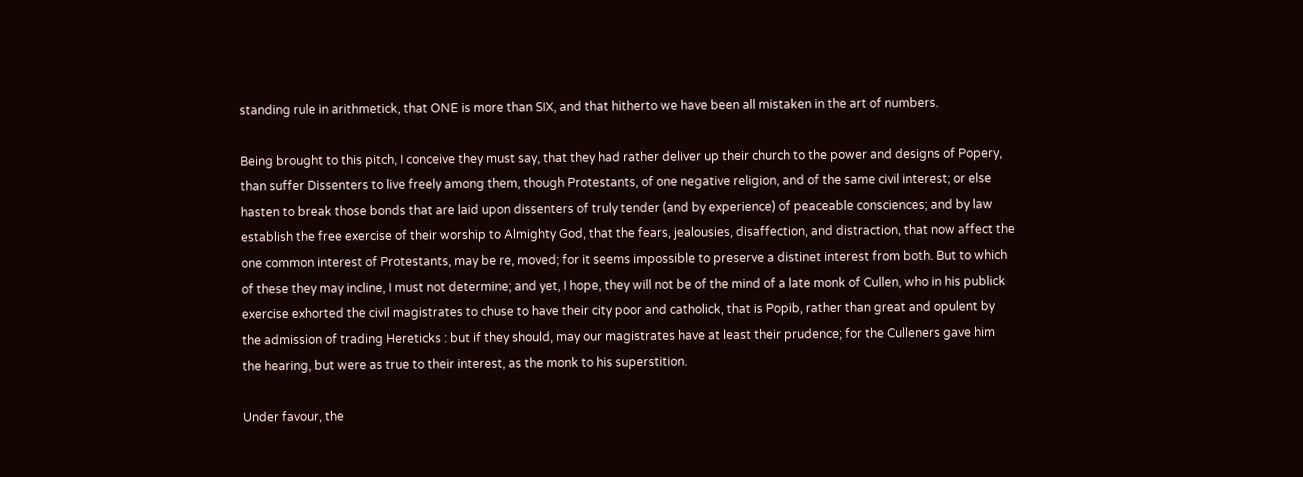standing rule in arithmetick, that ONE is more than SIX, and that hitherto we have been all mistaken in the art of numbers.

Being brought to this pitch, I conceive they must say, that they had rather deliver up their church to the power and designs of Popery, than suffer Dissenters to live freely among them, though Protestants, of one negative religion, and of the same civil interest; or else hasten to break those bonds that are laid upon dissenters of truly tender (and by experience) of peaceable consciences; and by law establish the free exercise of their worship to Almighty God, that the fears, jealousies, disaffection, and distraction, that now affect the one common interest of Protestants, may be re, moved; for it seems impossible to preserve a distinet interest from both. But to which of these they may incline, I must not determine; and yet, I hope, they will not be of the mind of a late monk of Cullen, who in his publick exercise exhorted the civil magistrates to chuse to have their city poor and catholick, that is Popib, rather than great and opulent by the admission of trading Hereticks : but if they should, may our magistrates have at least their prudence; for the Culleners gave him the hearing, but were as true to their interest, as the monk to his superstition.

Under favour, the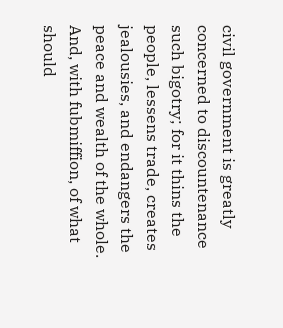civil government is greatly concerned to discountenance such bigotry; for it thins the people, lessens trade, creates jealousies, and endangers the peace and wealth of the whole. And, with fubmiffion, of what should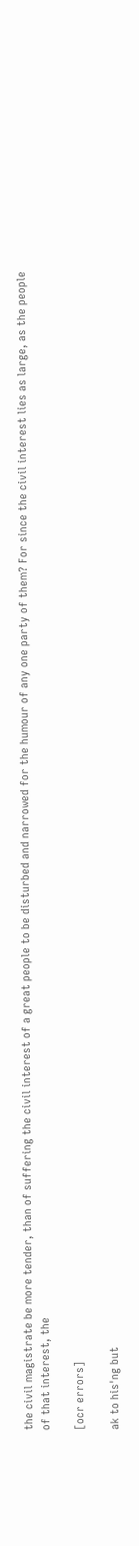the civil magistrate be more tender, than of suffering the civil interest of a great people to be disturbed and narrowed for the humour of any one party of them? For since the civil interest lies as large, as the people of that interest, the

[ocr errors]

ak to his'ng but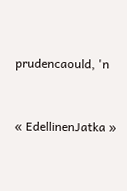prudencaould, 'n


« EdellinenJatka »